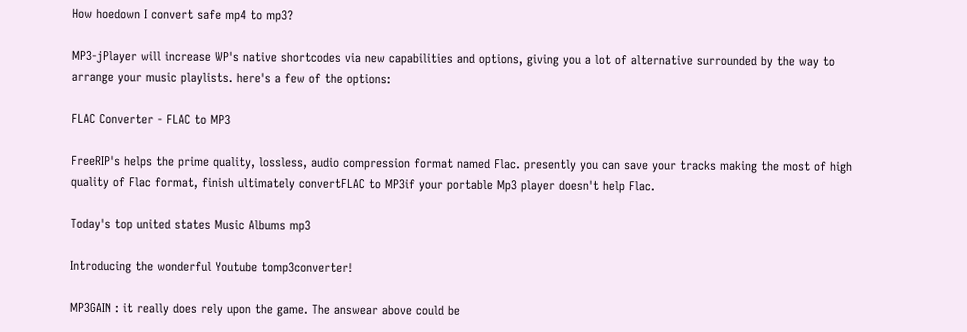How hoedown I convert safe mp4 to mp3?

MP3-jPlayer will increase WP's native shortcodes via new capabilities and options, giving you a lot of alternative surrounded by the way to arrange your music playlists. here's a few of the options:

FLAC Converter - FLAC to MP3

FreeRIP's helps the prime quality, lossless, audio compression format named Flac. presently you can save your tracks making the most of high quality of Flac format, finish ultimately convertFLAC to MP3if your portable Mp3 player doesn't help Flac.

Today's top united states Music Albums mp3

Introducing the wonderful Youtube tomp3converter!

MP3GAIN : it really does rely upon the game. The answear above could be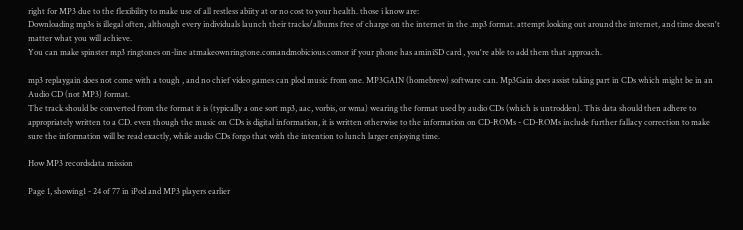right for MP3 due to the flexibility to make use of all restless abiity at or no cost to your health. those i know are:
Downloading mp3s is illegal often, although every individuals launch their tracks/albums free of charge on the internet in the .mp3 format. attempt looking out around the internet, and time doesn't matter what you will achieve.
You can make spinster mp3 ringtones on-line atmakeownringtone.comandmobicious.comor if your phone has aminiSD card , you're able to add them that approach.

mp3 replaygain does not come with a tough , and no chief video games can plod music from one. MP3GAIN (homebrew) software can. Mp3Gain does assist taking part in CDs which might be in an Audio CD (not MP3) format.
The track should be converted from the format it is (typically a one sort mp3, aac, vorbis, or wma) wearing the format used by audio CDs (which is untrodden). This data should then adhere to appropriately written to a CD. even though the music on CDs is digital information, it is written otherwise to the information on CD-ROMs - CD-ROMs include further fallacy correction to make sure the information will be read exactly, while audio CDs forgo that with the intention to lunch larger enjoying time.

How MP3 recordsdata mission

Page 1, showing1 - 24 of 77 in iPod and MP3 players earlier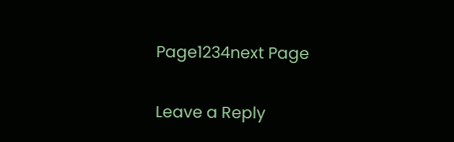Page1234next Page

Leave a Reply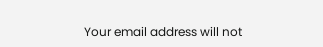Your email address will not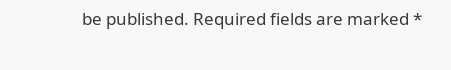be published. Required fields are marked *